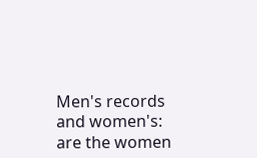Men's records and women's: are the women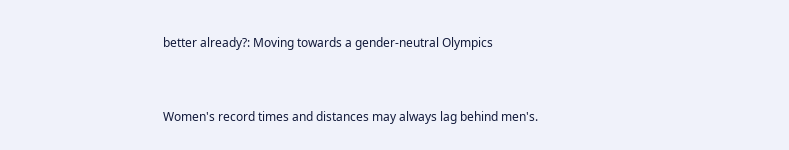better already?: Moving towards a gender-neutral Olympics



Women's record times and distances may always lag behind men's.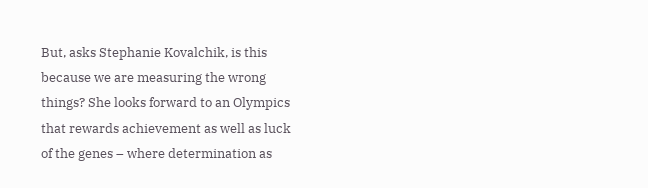But, asks Stephanie Kovalchik, is this because we are measuring the wrong things? She looks forward to an Olympics that rewards achievement as well as luck of the genes – where determination as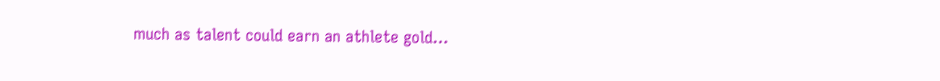much as talent could earn an athlete gold…